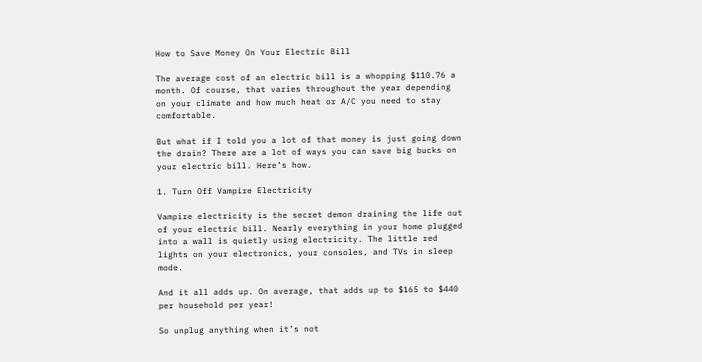How to Save Money On Your Electric Bill

The average cost of an electric bill is a whopping $110.76 a month. Of course, that varies throughout the year depending on your climate and how much heat or A/C you need to stay comfortable.

But what if I told you a lot of that money is just going down the drain? There are a lot of ways you can save big bucks on your electric bill. Here’s how.

1. Turn Off Vampire Electricity

Vampire electricity is the secret demon draining the life out of your electric bill. Nearly everything in your home plugged into a wall is quietly using electricity. The little red lights on your electronics, your consoles, and TVs in sleep mode.

And it all adds up. On average, that adds up to $165 to $440 per household per year!

So unplug anything when it’s not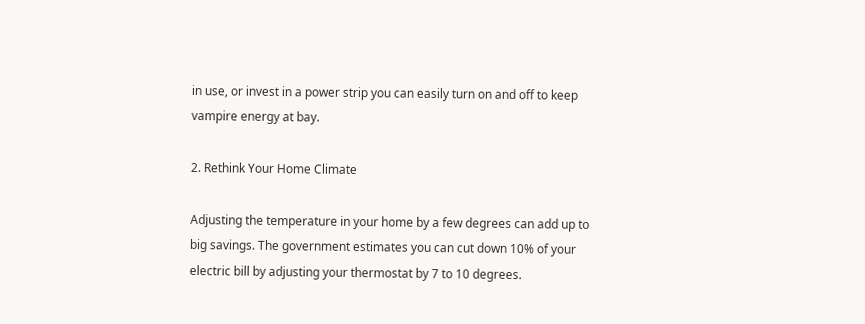in use, or invest in a power strip you can easily turn on and off to keep vampire energy at bay.

2. Rethink Your Home Climate

Adjusting the temperature in your home by a few degrees can add up to big savings. The government estimates you can cut down 10% of your electric bill by adjusting your thermostat by 7 to 10 degrees.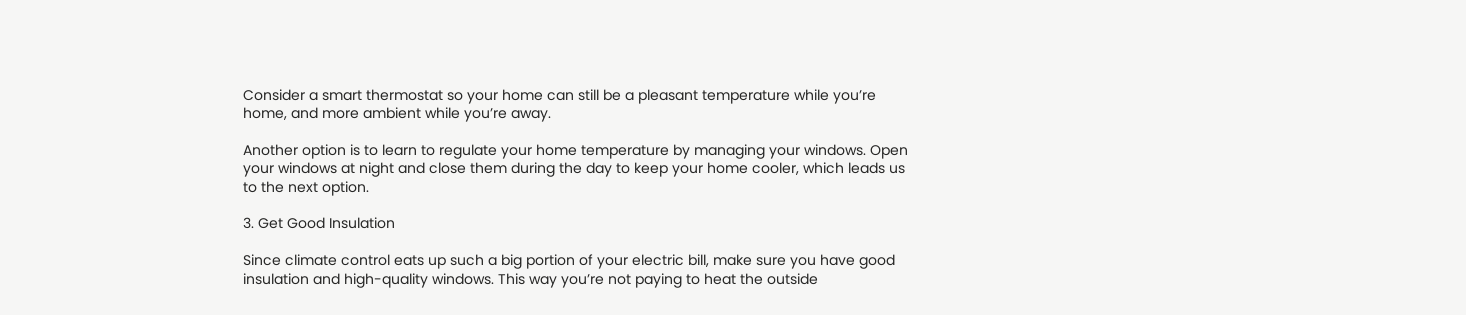Consider a smart thermostat so your home can still be a pleasant temperature while you’re home, and more ambient while you’re away.

Another option is to learn to regulate your home temperature by managing your windows. Open your windows at night and close them during the day to keep your home cooler, which leads us to the next option.

3. Get Good Insulation

Since climate control eats up such a big portion of your electric bill, make sure you have good insulation and high-quality windows. This way you’re not paying to heat the outside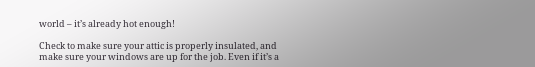world – it’s already hot enough!

Check to make sure your attic is properly insulated, and make sure your windows are up for the job. Even if it’s a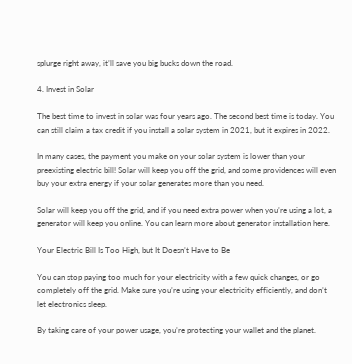splurge right away, it’ll save you big bucks down the road.

4. Invest in Solar

The best time to invest in solar was four years ago. The second best time is today. You can still claim a tax credit if you install a solar system in 2021, but it expires in 2022.

In many cases, the payment you make on your solar system is lower than your preexisting electric bill! Solar will keep you off the grid, and some providences will even buy your extra energy if your solar generates more than you need.

Solar will keep you off the grid, and if you need extra power when you’re using a lot, a generator will keep you online. You can learn more about generator installation here.

Your Electric Bill Is Too High, but It Doesn’t Have to Be

You can stop paying too much for your electricity with a few quick changes, or go completely off the grid. Make sure you’re using your electricity efficiently, and don’t let electronics sleep.

By taking care of your power usage, you’re protecting your wallet and the planet.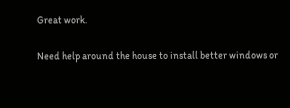Great work.

Need help around the house to install better windows or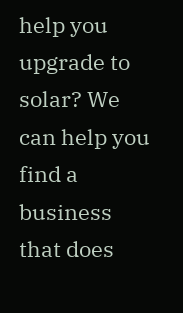help you upgrade to solar? We can help you find a business that does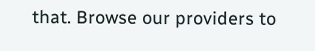that. Browse our providers to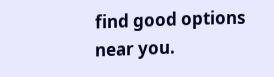find good options near you.